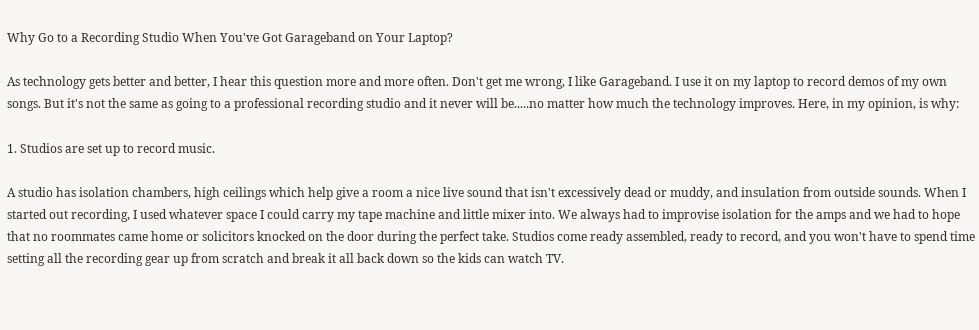Why Go to a Recording Studio When You've Got Garageband on Your Laptop?

As technology gets better and better, I hear this question more and more often. Don't get me wrong, I like Garageband. I use it on my laptop to record demos of my own songs. But it's not the same as going to a professional recording studio and it never will be.....no matter how much the technology improves. Here, in my opinion, is why:

1. Studios are set up to record music.

A studio has isolation chambers, high ceilings which help give a room a nice live sound that isn't excessively dead or muddy, and insulation from outside sounds. When I started out recording, I used whatever space I could carry my tape machine and little mixer into. We always had to improvise isolation for the amps and we had to hope that no roommates came home or solicitors knocked on the door during the perfect take. Studios come ready assembled, ready to record, and you won't have to spend time setting all the recording gear up from scratch and break it all back down so the kids can watch TV.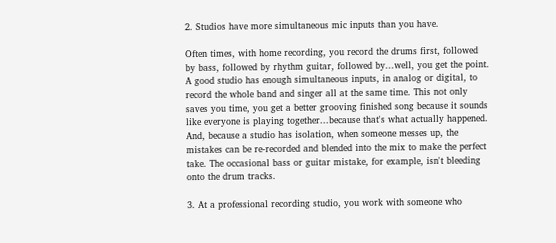2. Studios have more simultaneous mic inputs than you have.

Often times, with home recording, you record the drums first, followed by bass, followed by rhythm guitar, followed by...well, you get the point. A good studio has enough simultaneous inputs, in analog or digital, to record the whole band and singer all at the same time. This not only saves you time, you get a better grooving finished song because it sounds like everyone is playing together...because that's what actually happened. And, because a studio has isolation, when someone messes up, the mistakes can be re-recorded and blended into the mix to make the perfect take. The occasional bass or guitar mistake, for example, isn't bleeding onto the drum tracks.

3. At a professional recording studio, you work with someone who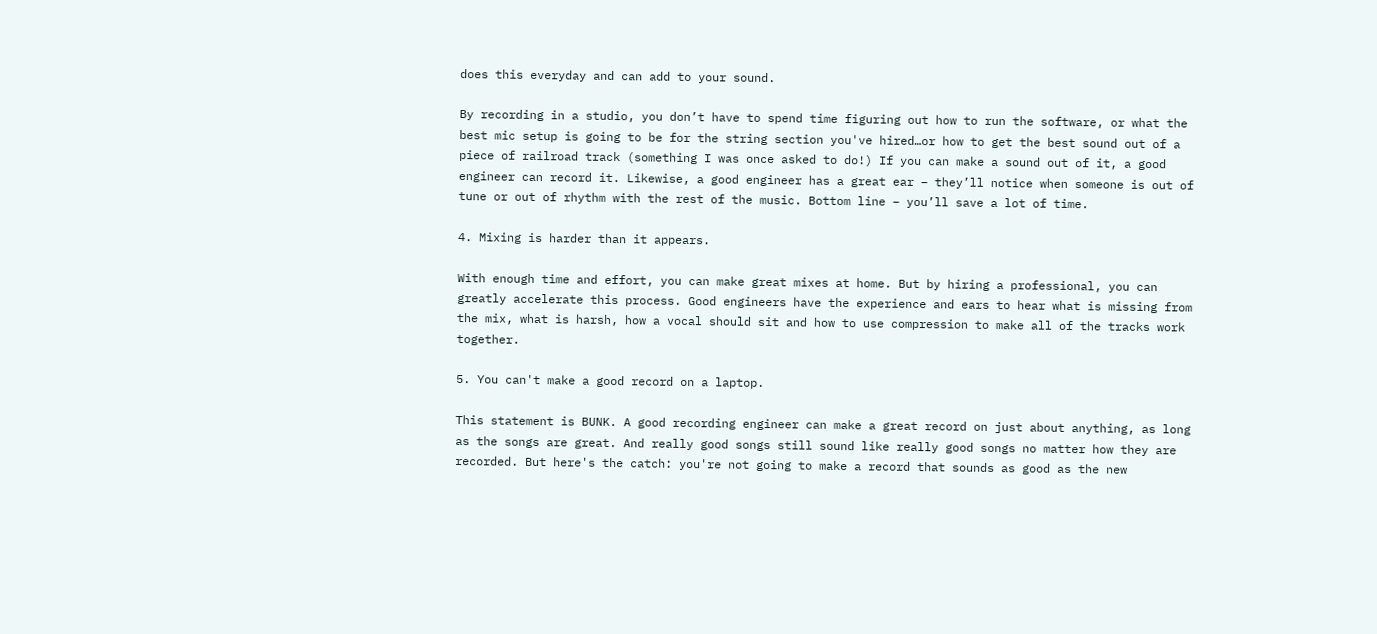does this everyday and can add to your sound.

By recording in a studio, you don’t have to spend time figuring out how to run the software, or what the best mic setup is going to be for the string section you've hired…or how to get the best sound out of a piece of railroad track (something I was once asked to do!) If you can make a sound out of it, a good engineer can record it. Likewise, a good engineer has a great ear – they’ll notice when someone is out of tune or out of rhythm with the rest of the music. Bottom line – you’ll save a lot of time.

4. Mixing is harder than it appears.

With enough time and effort, you can make great mixes at home. But by hiring a professional, you can greatly accelerate this process. Good engineers have the experience and ears to hear what is missing from the mix, what is harsh, how a vocal should sit and how to use compression to make all of the tracks work together.

5. You can't make a good record on a laptop.

This statement is BUNK. A good recording engineer can make a great record on just about anything, as long as the songs are great. And really good songs still sound like really good songs no matter how they are recorded. But here's the catch: you're not going to make a record that sounds as good as the new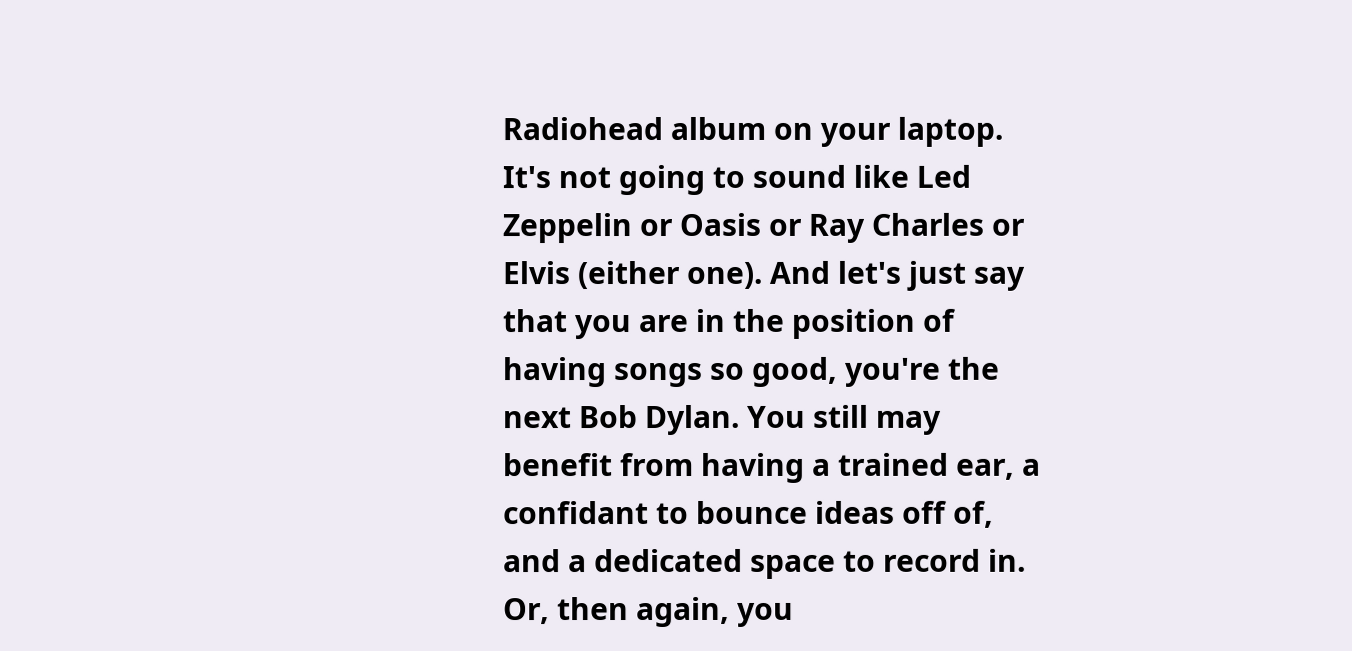Radiohead album on your laptop. It's not going to sound like Led Zeppelin or Oasis or Ray Charles or Elvis (either one). And let's just say that you are in the position of having songs so good, you're the next Bob Dylan. You still may benefit from having a trained ear, a confidant to bounce ideas off of, and a dedicated space to record in. Or, then again, you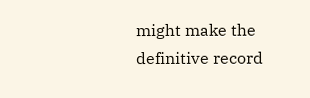might make the definitive record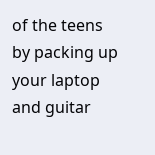of the teens by packing up your laptop and guitar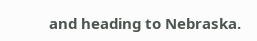and heading to Nebraska.